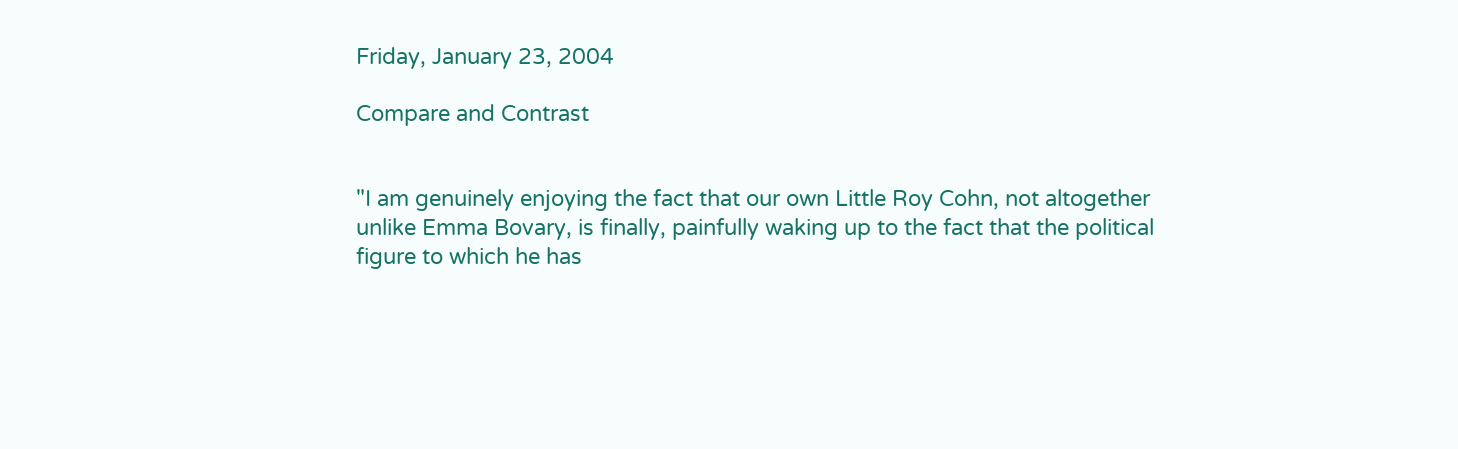Friday, January 23, 2004

Compare and Contrast


"I am genuinely enjoying the fact that our own Little Roy Cohn, not altogether unlike Emma Bovary, is finally, painfully waking up to the fact that the political figure to which he has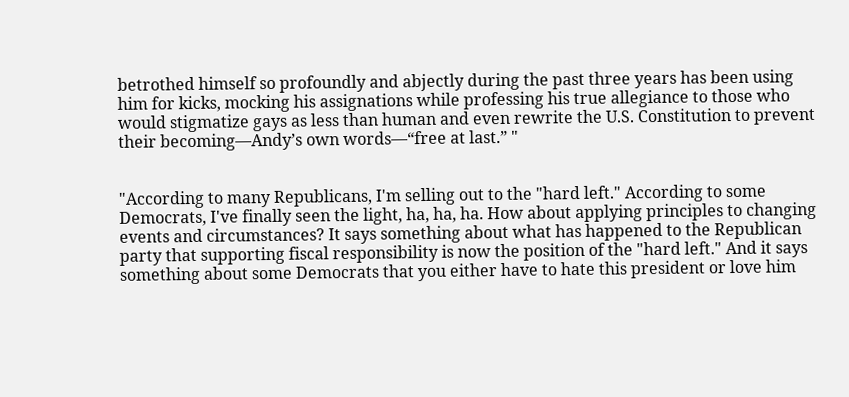betrothed himself so profoundly and abjectly during the past three years has been using him for kicks, mocking his assignations while professing his true allegiance to those who would stigmatize gays as less than human and even rewrite the U.S. Constitution to prevent their becoming—Andy’s own words—“free at last.” "


"According to many Republicans, I'm selling out to the "hard left." According to some Democrats, I've finally seen the light, ha, ha, ha. How about applying principles to changing events and circumstances? It says something about what has happened to the Republican party that supporting fiscal responsibility is now the position of the "hard left." And it says something about some Democrats that you either have to hate this president or love him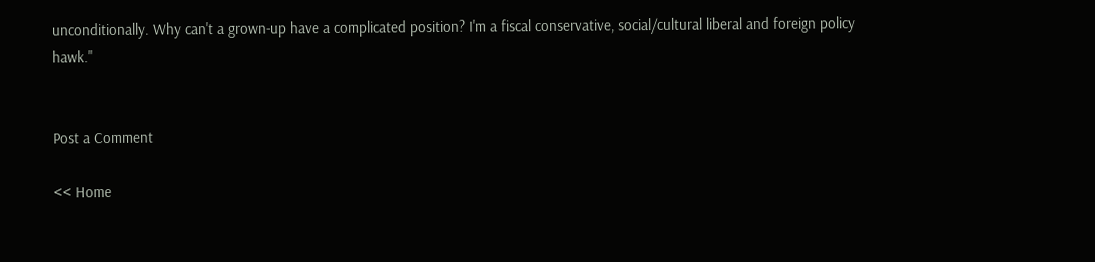unconditionally. Why can't a grown-up have a complicated position? I'm a fiscal conservative, social/cultural liberal and foreign policy hawk."


Post a Comment

<< Home